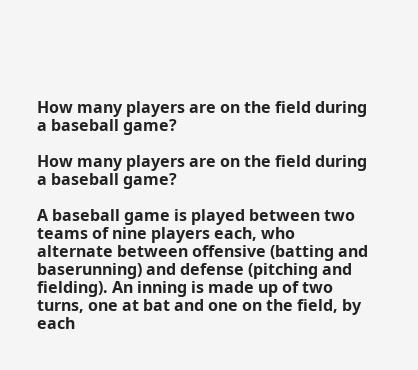How many players are on the field during a baseball game?

How many players are on the field during a baseball game?

A baseball game is played between two teams of nine players each, who alternate between offensive (batting and baserunning) and defense (pitching and fielding). An inning is made up of two turns, one at bat and one on the field, by each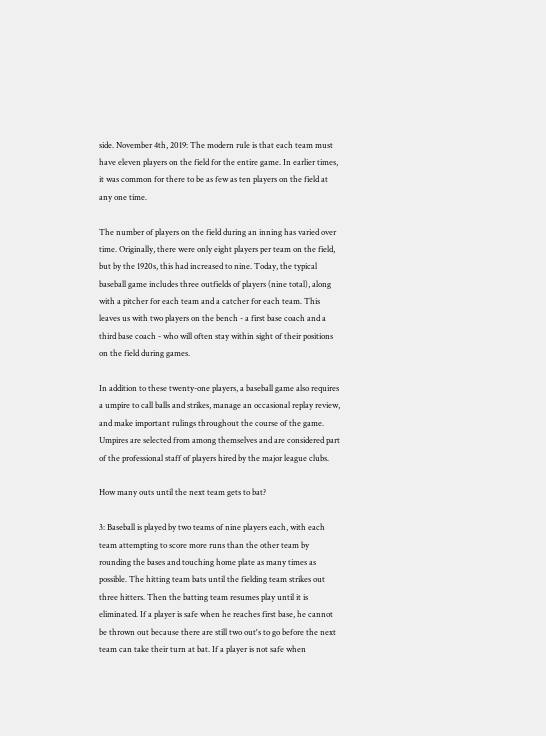side. November 4th, 2019: The modern rule is that each team must have eleven players on the field for the entire game. In earlier times, it was common for there to be as few as ten players on the field at any one time.

The number of players on the field during an inning has varied over time. Originally, there were only eight players per team on the field, but by the 1920s, this had increased to nine. Today, the typical baseball game includes three outfields of players (nine total), along with a pitcher for each team and a catcher for each team. This leaves us with two players on the bench - a first base coach and a third base coach - who will often stay within sight of their positions on the field during games.

In addition to these twenty-one players, a baseball game also requires a umpire to call balls and strikes, manage an occasional replay review, and make important rulings throughout the course of the game. Umpires are selected from among themselves and are considered part of the professional staff of players hired by the major league clubs.

How many outs until the next team gets to bat?

3: Baseball is played by two teams of nine players each, with each team attempting to score more runs than the other team by rounding the bases and touching home plate as many times as possible. The hitting team bats until the fielding team strikes out three hitters. Then the batting team resumes play until it is eliminated. If a player is safe when he reaches first base, he cannot be thrown out because there are still two out's to go before the next team can take their turn at bat. If a player is not safe when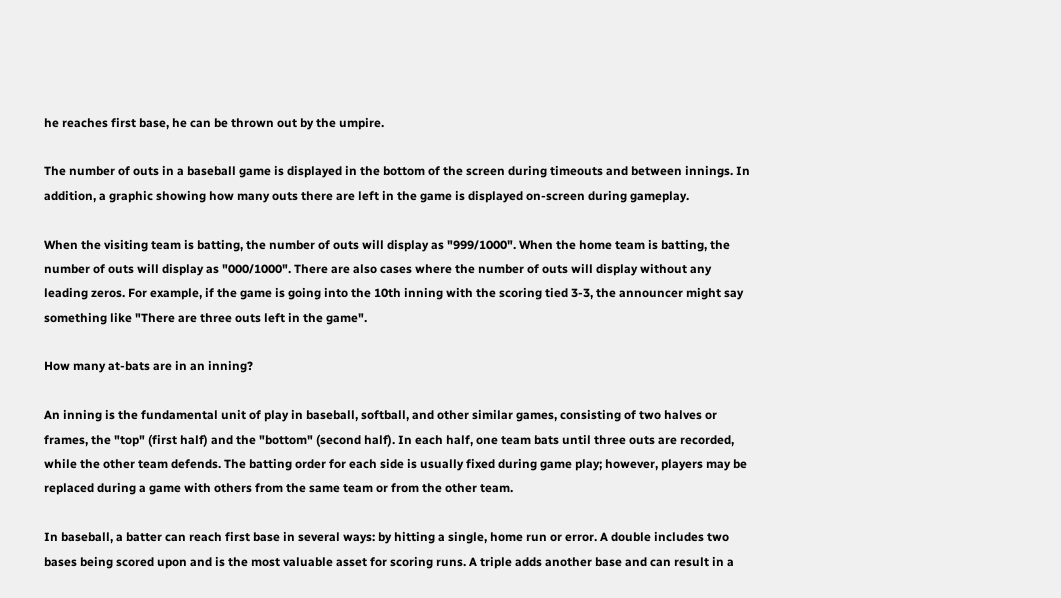he reaches first base, he can be thrown out by the umpire.

The number of outs in a baseball game is displayed in the bottom of the screen during timeouts and between innings. In addition, a graphic showing how many outs there are left in the game is displayed on-screen during gameplay.

When the visiting team is batting, the number of outs will display as "999/1000". When the home team is batting, the number of outs will display as "000/1000". There are also cases where the number of outs will display without any leading zeros. For example, if the game is going into the 10th inning with the scoring tied 3-3, the announcer might say something like "There are three outs left in the game".

How many at-bats are in an inning?

An inning is the fundamental unit of play in baseball, softball, and other similar games, consisting of two halves or frames, the "top" (first half) and the "bottom" (second half). In each half, one team bats until three outs are recorded, while the other team defends. The batting order for each side is usually fixed during game play; however, players may be replaced during a game with others from the same team or from the other team.

In baseball, a batter can reach first base in several ways: by hitting a single, home run or error. A double includes two bases being scored upon and is the most valuable asset for scoring runs. A triple adds another base and can result in a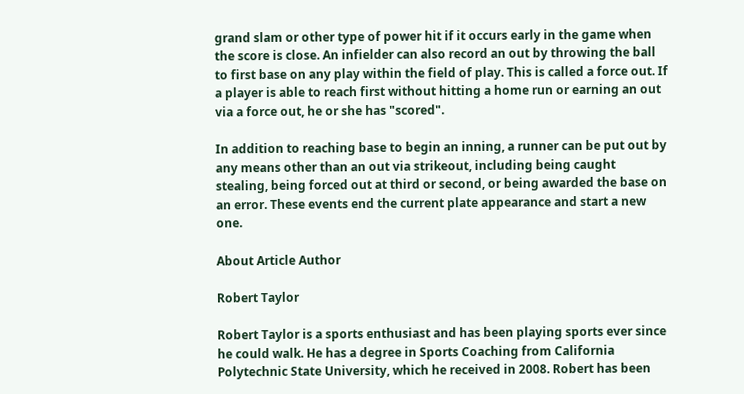grand slam or other type of power hit if it occurs early in the game when the score is close. An infielder can also record an out by throwing the ball to first base on any play within the field of play. This is called a force out. If a player is able to reach first without hitting a home run or earning an out via a force out, he or she has "scored".

In addition to reaching base to begin an inning, a runner can be put out by any means other than an out via strikeout, including being caught stealing, being forced out at third or second, or being awarded the base on an error. These events end the current plate appearance and start a new one.

About Article Author

Robert Taylor

Robert Taylor is a sports enthusiast and has been playing sports ever since he could walk. He has a degree in Sports Coaching from California Polytechnic State University, which he received in 2008. Robert has been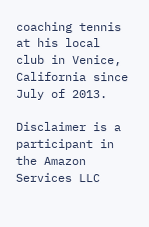coaching tennis at his local club in Venice, California since July of 2013.

Disclaimer is a participant in the Amazon Services LLC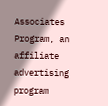Associates Program, an affiliate advertising program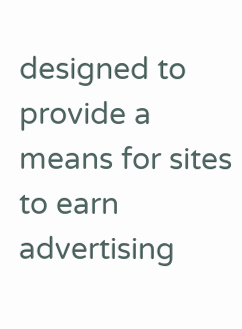designed to provide a means for sites to earn advertising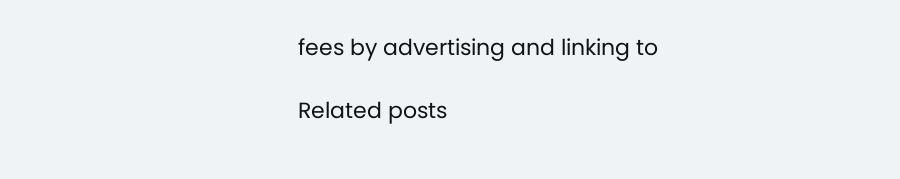fees by advertising and linking to

Related posts